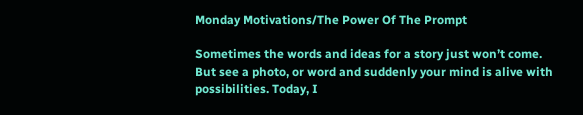Monday Motivations/The Power Of The Prompt

Sometimes the words and ideas for a story just won’t come. But see a photo, or word and suddenly your mind is alive with possibilities. Today, I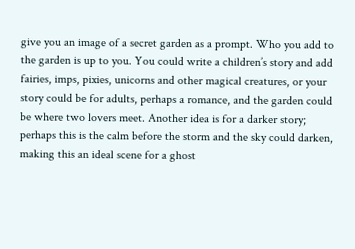give you an image of a secret garden as a prompt. Who you add to the garden is up to you. You could write a children’s story and add fairies, imps, pixies, unicorns and other magical creatures, or your story could be for adults, perhaps a romance, and the garden could be where two lovers meet. Another idea is for a darker story; perhaps this is the calm before the storm and the sky could darken, making this an ideal scene for a ghost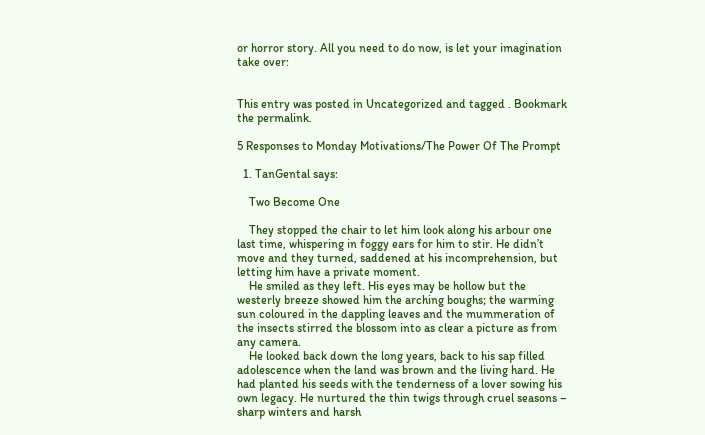or horror story. All you need to do now, is let your imagination take over:


This entry was posted in Uncategorized and tagged . Bookmark the permalink.

5 Responses to Monday Motivations/The Power Of The Prompt

  1. TanGental says:

    Two Become One

    They stopped the chair to let him look along his arbour one last time, whispering in foggy ears for him to stir. He didn’t move and they turned, saddened at his incomprehension, but letting him have a private moment.
    He smiled as they left. His eyes may be hollow but the westerly breeze showed him the arching boughs; the warming sun coloured in the dappling leaves and the mummeration of the insects stirred the blossom into as clear a picture as from any camera.
    He looked back down the long years, back to his sap filled adolescence when the land was brown and the living hard. He had planted his seeds with the tenderness of a lover sowing his own legacy. He nurtured the thin twigs through cruel seasons – sharp winters and harsh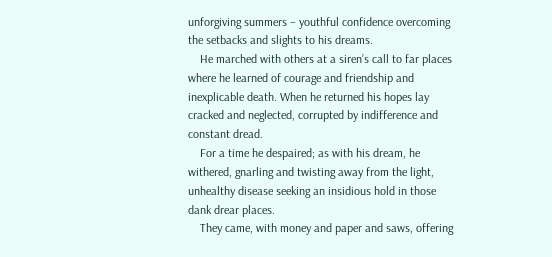unforgiving summers – youthful confidence overcoming the setbacks and slights to his dreams.
    He marched with others at a siren’s call to far places where he learned of courage and friendship and inexplicable death. When he returned his hopes lay cracked and neglected, corrupted by indifference and constant dread.
    For a time he despaired; as with his dream, he withered, gnarling and twisting away from the light, unhealthy disease seeking an insidious hold in those dank drear places.
    They came, with money and paper and saws, offering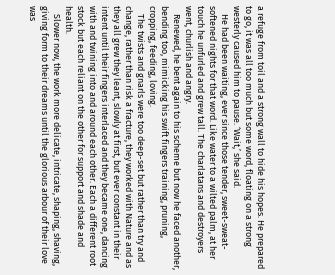a refuge from toil and a strong wall to hide his hopes. He prepared to go, it was all too much but some word, floating on a strong westerly caused him to pause. ‘Wait,’ she said.
    He had been waiting, ever since those tender, sweet-sweat-softened nights for that word. Like water to a wilted palm, at her touch he unfurled and grew tall. The charlatans and destroyers went, churlish and angry.
    Renewed, he bent again to his scheme but now he faced another, bending too, mimicking his swift fingers training, pruning, cropping, feeding, loving.
    The twists and gnarls were too deep-set but rather than try and change, rather than risk a fracture, they worked with Nature and as they all grew they leant, slowly at first, but ever constant in their intent until their fingers interlaced and they became one, dancing with and twining into and around each other. Each a different root stock but each reliant on the other for support and shade and health.
    Slower now, the work more delicate, intricate, shaping, shaving, giving form to their dreams until the glorious arbour of their love was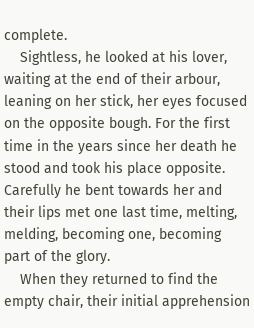complete.
    Sightless, he looked at his lover, waiting at the end of their arbour, leaning on her stick, her eyes focused on the opposite bough. For the first time in the years since her death he stood and took his place opposite. Carefully he bent towards her and their lips met one last time, melting, melding, becoming one, becoming part of the glory.
    When they returned to find the empty chair, their initial apprehension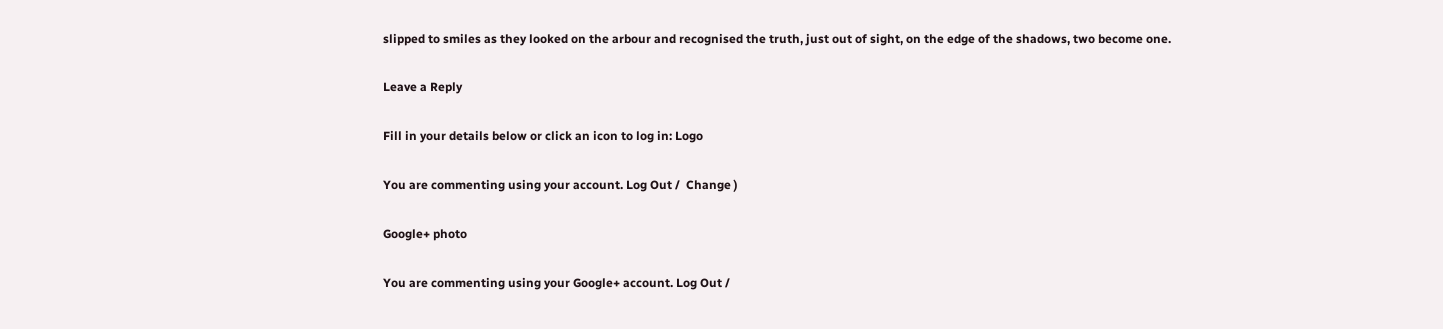slipped to smiles as they looked on the arbour and recognised the truth, just out of sight, on the edge of the shadows, two become one.

Leave a Reply

Fill in your details below or click an icon to log in: Logo

You are commenting using your account. Log Out /  Change )

Google+ photo

You are commenting using your Google+ account. Log Out /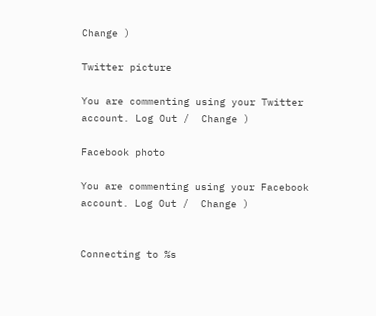Change )

Twitter picture

You are commenting using your Twitter account. Log Out /  Change )

Facebook photo

You are commenting using your Facebook account. Log Out /  Change )


Connecting to %s